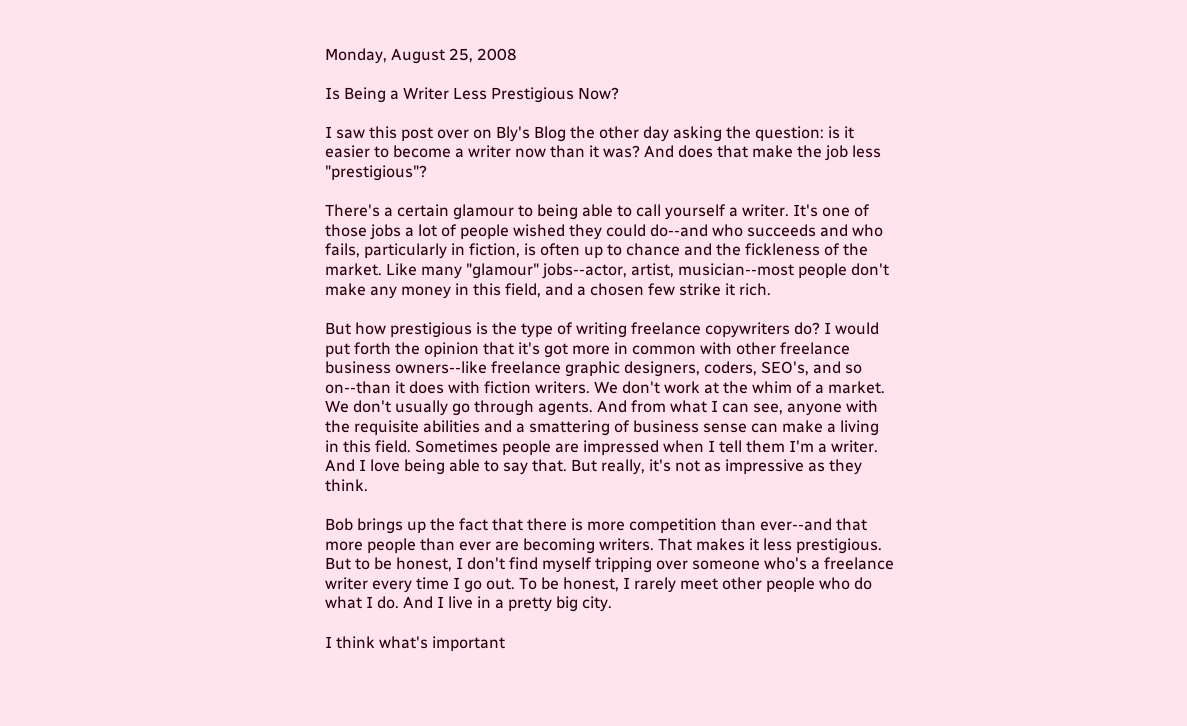Monday, August 25, 2008

Is Being a Writer Less Prestigious Now?

I saw this post over on Bly's Blog the other day asking the question: is it easier to become a writer now than it was? And does that make the job less "prestigious"?

There's a certain glamour to being able to call yourself a writer. It's one of those jobs a lot of people wished they could do--and who succeeds and who fails, particularly in fiction, is often up to chance and the fickleness of the market. Like many "glamour" jobs--actor, artist, musician--most people don't make any money in this field, and a chosen few strike it rich.

But how prestigious is the type of writing freelance copywriters do? I would put forth the opinion that it's got more in common with other freelance business owners--like freelance graphic designers, coders, SEO's, and so on--than it does with fiction writers. We don't work at the whim of a market. We don't usually go through agents. And from what I can see, anyone with the requisite abilities and a smattering of business sense can make a living in this field. Sometimes people are impressed when I tell them I'm a writer. And I love being able to say that. But really, it's not as impressive as they think.

Bob brings up the fact that there is more competition than ever--and that more people than ever are becoming writers. That makes it less prestigious. But to be honest, I don't find myself tripping over someone who's a freelance writer every time I go out. To be honest, I rarely meet other people who do what I do. And I live in a pretty big city.

I think what's important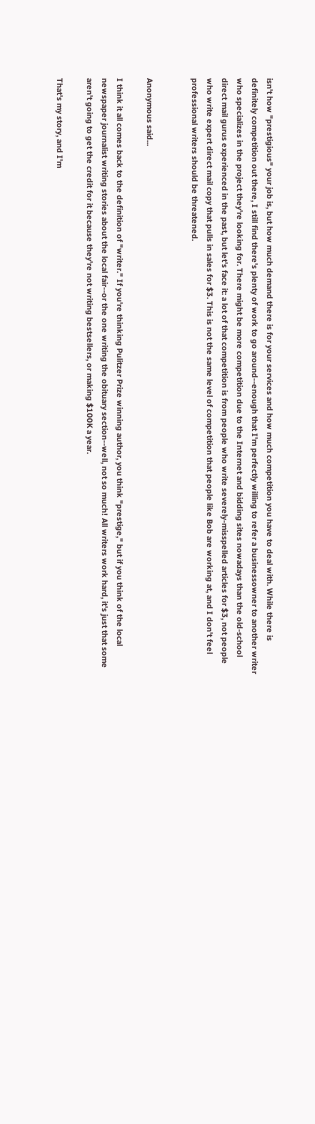isn't how "prestigious" your job is, but how much demand there is for your services and how much competition you have to deal with. While there is definitely competition out there, I still find there's plenty of work to go around--enough that I'm perfectly willing to refer a businessowner to another writer who specializes in the project they're looking for. There might be more competition due to the Internet and bidding sites nowadays than the old-school direct mail gurus experienced in the past, but let's face it: a lot of that competition is from people who write severely-misspelled articles for $3, not people who write expert direct mail copy that pulls in sales for $3. This is not the same level of competition that people like Bob are working at, and I don't feel professional writers should be threatened.


Anonymous said...

I think it all comes back to the definition of "writer." If you're thinking Pulitzer Prize winning author, you think "prestige," but if you think of the local newspaper journalist writing stories about the local fair--or the one writing the obituary section--well, not so much! All writers work hard, it's just that some aren't going to get the credit for it because they're not writing bestsellers, or making $100K a year.

That's my story, and I'm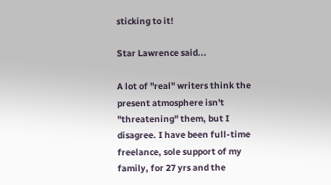sticking to it!

Star Lawrence said...

A lot of "real" writers think the present atmosphere isn't "threatening" them, but I disagree. I have been full-time freelance, sole support of my family, for 27 yrs and the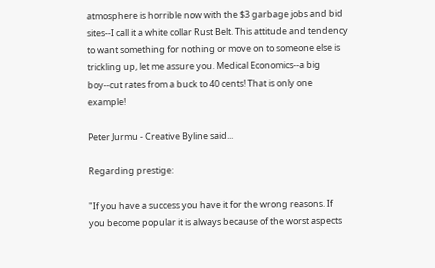atmosphere is horrible now with the $3 garbage jobs and bid sites--I call it a white collar Rust Belt. This attitude and tendency to want something for nothing or move on to someone else is trickling up, let me assure you. Medical Economics--a big boy--cut rates from a buck to 40 cents! That is only one example!

Peter Jurmu - Creative Byline said...

Regarding prestige:

"If you have a success you have it for the wrong reasons. If you become popular it is always because of the worst aspects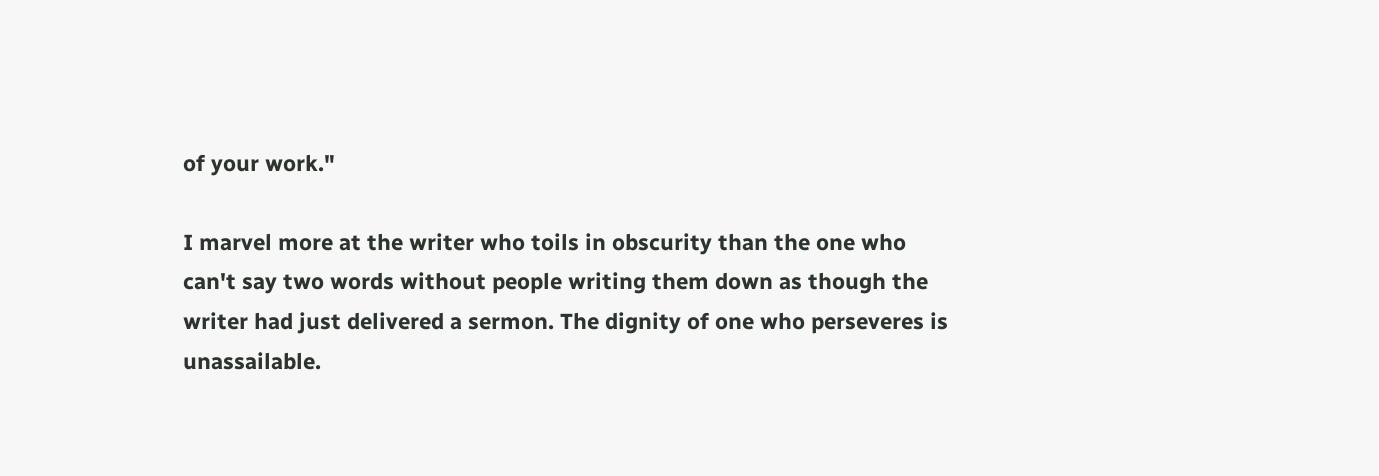of your work."

I marvel more at the writer who toils in obscurity than the one who can't say two words without people writing them down as though the writer had just delivered a sermon. The dignity of one who perseveres is unassailable.